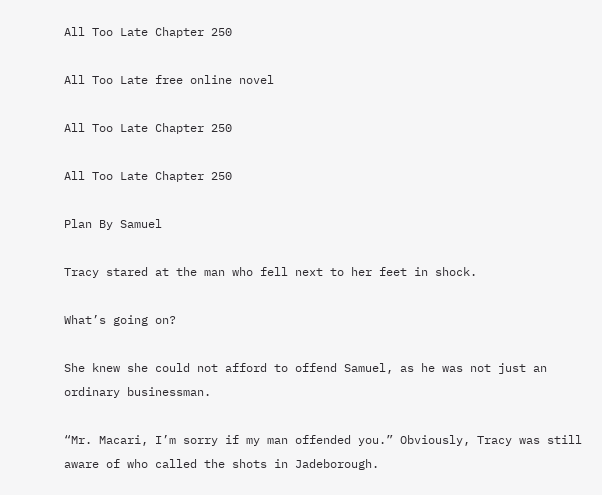All Too Late Chapter 250

All Too Late free online novel

All Too Late Chapter 250

All Too Late Chapter 250

Plan By Samuel

Tracy stared at the man who fell next to her feet in shock.

What’s going on?

She knew she could not afford to offend Samuel, as he was not just an ordinary businessman.

“Mr. Macari, I’m sorry if my man offended you.” Obviously, Tracy was still aware of who called the shots in Jadeborough.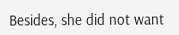Besides, she did not want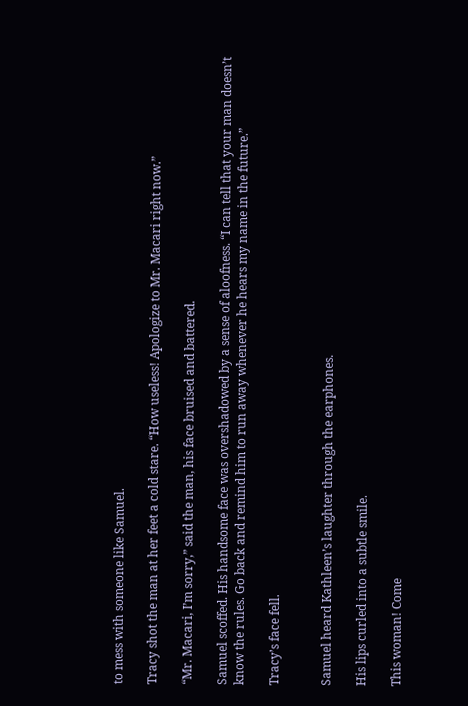to mess with someone like Samuel.

Tracy shot the man at her feet a cold stare. “How useless! Apologize to Mr. Macari right now.”

“Mr. Macari, I’m sorry,” said the man, his face bruised and battered.

Samuel scoffed. His handsome face was overshadowed by a sense of aloofness. “I can tell that your man doesn’t know the rules. Go back and remind him to run away whenever he hears my name in the future.”

Tracy’s face fell.


Samuel heard Kathleen’s laughter through the earphones.

His lips curled into a subtle smile.

This woman! Come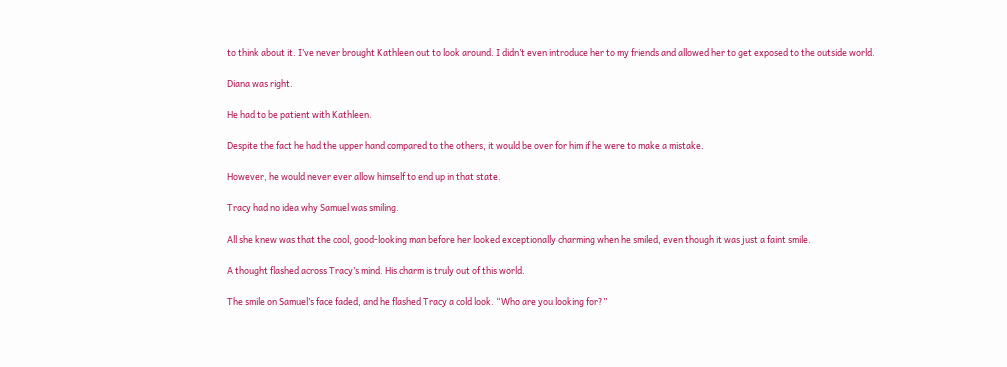to think about it. I’ve never brought Kathleen out to look around. I didn’t even introduce her to my friends and allowed her to get exposed to the outside world.

Diana was right.

He had to be patient with Kathleen.

Despite the fact he had the upper hand compared to the others, it would be over for him if he were to make a mistake.

However, he would never ever allow himself to end up in that state.

Tracy had no idea why Samuel was smiling.

All she knew was that the cool, good-looking man before her looked exceptionally charming when he smiled, even though it was just a faint smile.

A thought flashed across Tracy’s mind. His charm is truly out of this world.

The smile on Samuel’s face faded, and he flashed Tracy a cold look. “Who are you looking for?”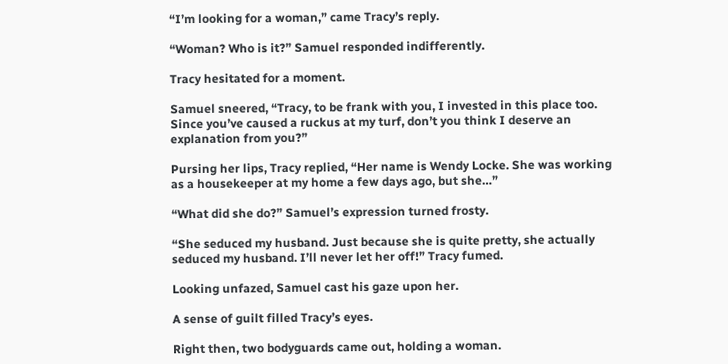“I’m looking for a woman,” came Tracy’s reply.

“Woman? Who is it?” Samuel responded indifferently.

Tracy hesitated for a moment.

Samuel sneered, “Tracy, to be frank with you, I invested in this place too. Since you’ve caused a ruckus at my turf, don’t you think I deserve an explanation from you?”

Pursing her lips, Tracy replied, “Her name is Wendy Locke. She was working as a housekeeper at my home a few days ago, but she…”

“What did she do?” Samuel’s expression turned frosty.

“She seduced my husband. Just because she is quite pretty, she actually seduced my husband. I’ll never let her off!” Tracy fumed.

Looking unfazed, Samuel cast his gaze upon her.

A sense of guilt filled Tracy’s eyes.

Right then, two bodyguards came out, holding a woman.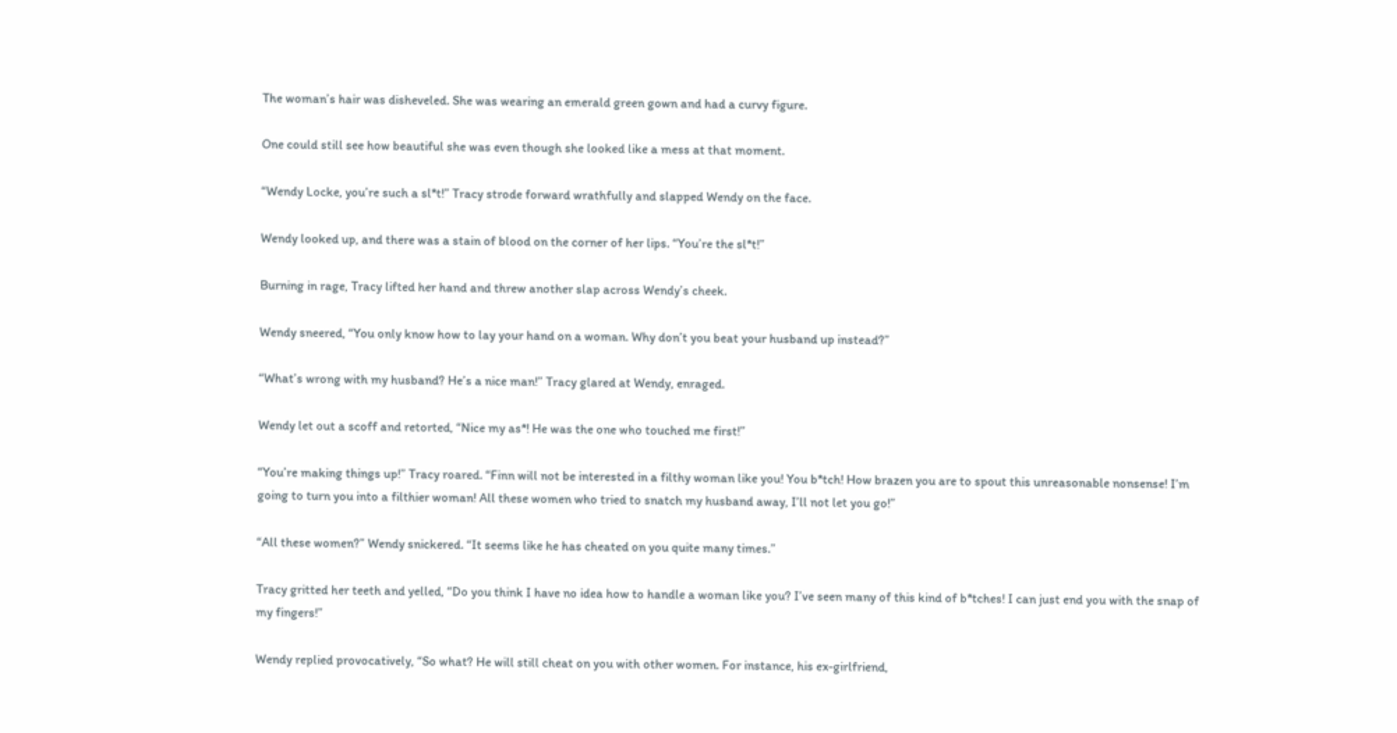The woman’s hair was disheveled. She was wearing an emerald green gown and had a curvy figure.

One could still see how beautiful she was even though she looked like a mess at that moment.

“Wendy Locke, you’re such a sl*t!” Tracy strode forward wrathfully and slapped Wendy on the face.

Wendy looked up, and there was a stain of blood on the corner of her lips. “You’re the sl*t!”

Burning in rage, Tracy lifted her hand and threw another slap across Wendy’s cheek.

Wendy sneered, “You only know how to lay your hand on a woman. Why don’t you beat your husband up instead?”

“What’s wrong with my husband? He’s a nice man!” Tracy glared at Wendy, enraged.

Wendy let out a scoff and retorted, “Nice my as*! He was the one who touched me first!”

“You’re making things up!” Tracy roared. “Finn will not be interested in a filthy woman like you! You b*tch! How brazen you are to spout this unreasonable nonsense! I’m going to turn you into a filthier woman! All these women who tried to snatch my husband away, I’ll not let you go!”

“All these women?” Wendy snickered. “It seems like he has cheated on you quite many times.”

Tracy gritted her teeth and yelled, “Do you think I have no idea how to handle a woman like you? I’ve seen many of this kind of b*tches! I can just end you with the snap of my fingers!”

Wendy replied provocatively, “So what? He will still cheat on you with other women. For instance, his ex-girlfriend,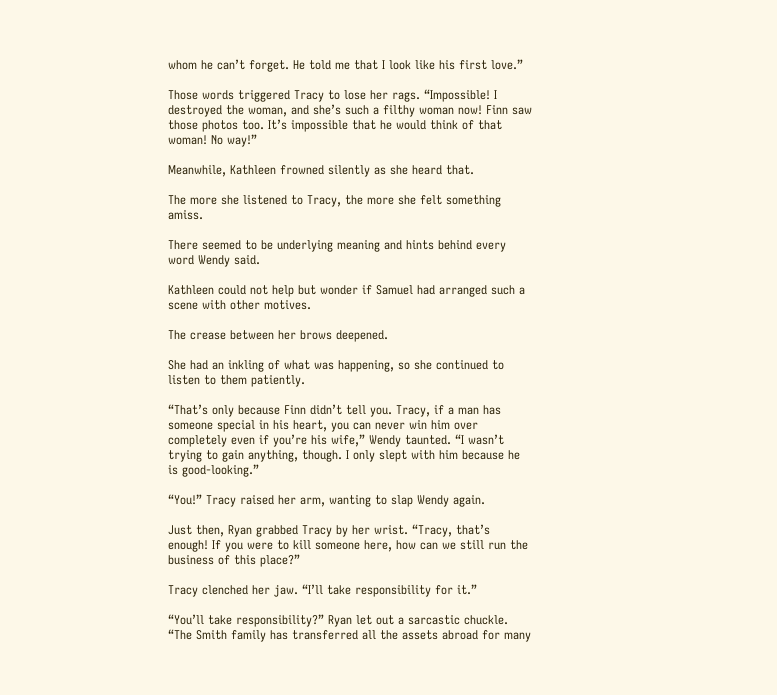whom he can’t forget. He told me that I look like his first love.”

Those words triggered Tracy to lose her rags. “Impossible! I destroyed the woman, and she’s such a filthy woman now! Finn saw those photos too. It’s impossible that he would think of that woman! No way!”

Meanwhile, Kathleen frowned silently as she heard that.

The more she listened to Tracy, the more she felt something amiss.

There seemed to be underlying meaning and hints behind every word Wendy said.

Kathleen could not help but wonder if Samuel had arranged such a scene with other motives.

The crease between her brows deepened.

She had an inkling of what was happening, so she continued to listen to them patiently.

“That’s only because Finn didn’t tell you. Tracy, if a man has someone special in his heart, you can never win him over completely even if you’re his wife,” Wendy taunted. “I wasn’t trying to gain anything, though. I only slept with him because he is good-looking.”

“You!” Tracy raised her arm, wanting to slap Wendy again.

Just then, Ryan grabbed Tracy by her wrist. “Tracy, that’s enough! If you were to kill someone here, how can we still run the business of this place?”

Tracy clenched her jaw. “I’ll take responsibility for it.”

“You’ll take responsibility?” Ryan let out a sarcastic chuckle. “The Smith family has transferred all the assets abroad for many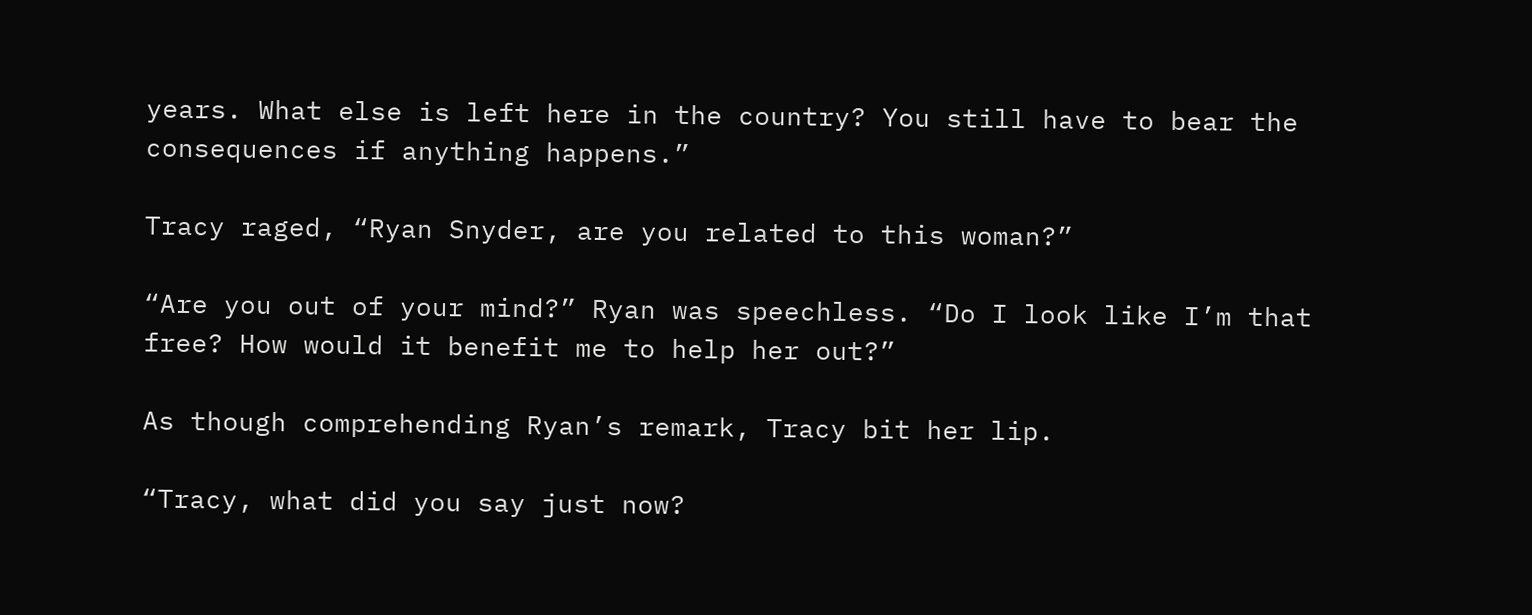years. What else is left here in the country? You still have to bear the consequences if anything happens.”

Tracy raged, “Ryan Snyder, are you related to this woman?”

“Are you out of your mind?” Ryan was speechless. “Do I look like I’m that free? How would it benefit me to help her out?”

As though comprehending Ryan’s remark, Tracy bit her lip.

“Tracy, what did you say just now?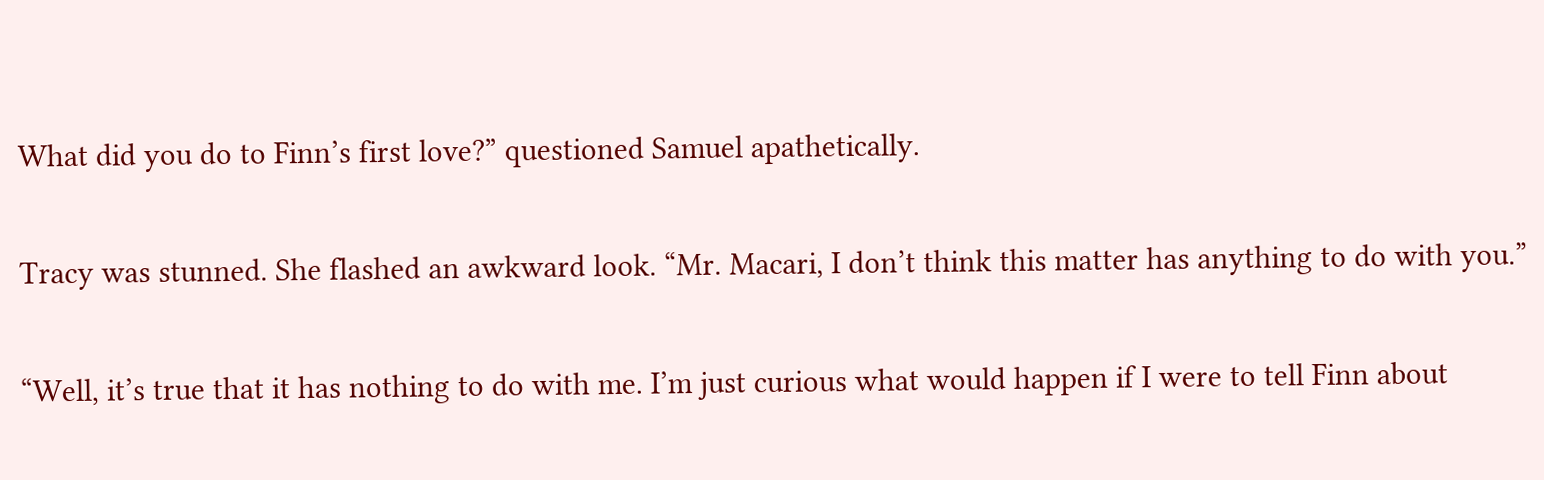What did you do to Finn’s first love?” questioned Samuel apathetically.

Tracy was stunned. She flashed an awkward look. “Mr. Macari, I don’t think this matter has anything to do with you.”

“Well, it’s true that it has nothing to do with me. I’m just curious what would happen if I were to tell Finn about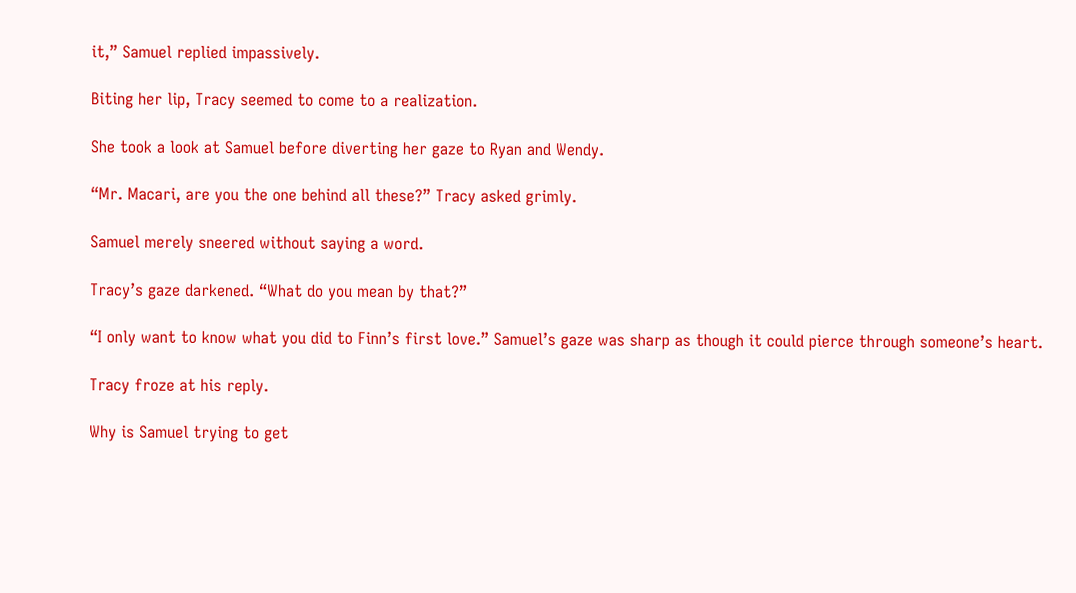it,” Samuel replied impassively.

Biting her lip, Tracy seemed to come to a realization.

She took a look at Samuel before diverting her gaze to Ryan and Wendy.

“Mr. Macari, are you the one behind all these?” Tracy asked grimly.

Samuel merely sneered without saying a word.

Tracy’s gaze darkened. “What do you mean by that?”

“I only want to know what you did to Finn’s first love.” Samuel’s gaze was sharp as though it could pierce through someone’s heart.

Tracy froze at his reply.

Why is Samuel trying to get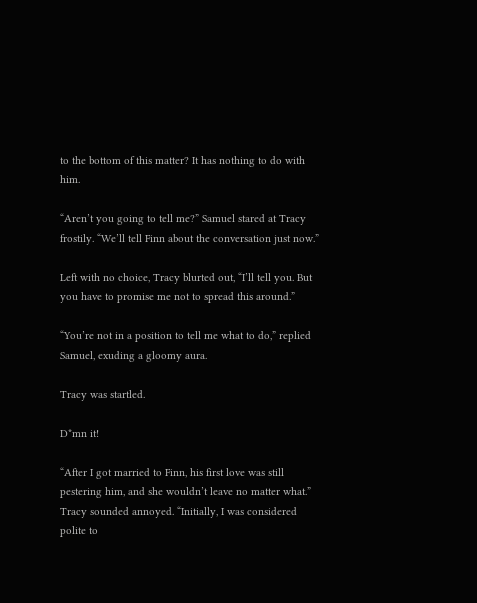to the bottom of this matter? It has nothing to do with him.

“Aren’t you going to tell me?” Samuel stared at Tracy frostily. “We’ll tell Finn about the conversation just now.”

Left with no choice, Tracy blurted out, “I’ll tell you. But you have to promise me not to spread this around.”

“You’re not in a position to tell me what to do,” replied Samuel, exuding a gloomy aura.

Tracy was startled.

D*mn it!

“After I got married to Finn, his first love was still pestering him, and she wouldn’t leave no matter what.” Tracy sounded annoyed. “Initially, I was considered polite to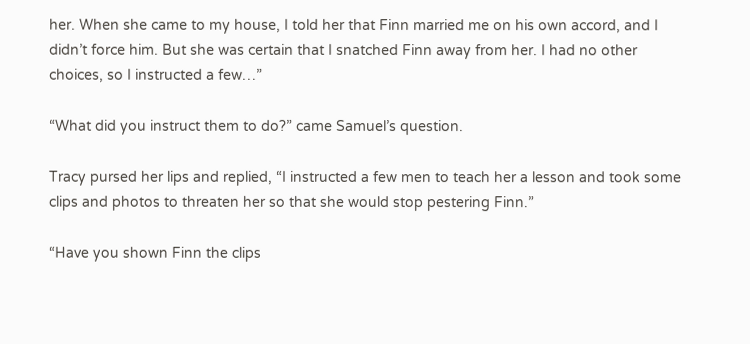her. When she came to my house, I told her that Finn married me on his own accord, and I didn’t force him. But she was certain that I snatched Finn away from her. I had no other choices, so I instructed a few…”

“What did you instruct them to do?” came Samuel’s question.

Tracy pursed her lips and replied, “I instructed a few men to teach her a lesson and took some clips and photos to threaten her so that she would stop pestering Finn.”

“Have you shown Finn the clips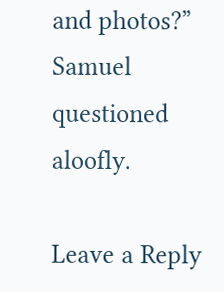and photos?” Samuel questioned aloofly.

Leave a Reply